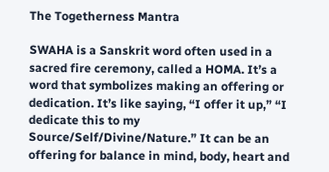The Togetherness Mantra

SWAHA is a Sanskrit word often used in a sacred fire ceremony, called a HOMA. It’s a word that symbolizes making an offering or dedication. It’s like saying, “I offer it up,” “I dedicate this to my Source/Self/Divine/Nature.” It can be an offering for balance in mind, body, heart and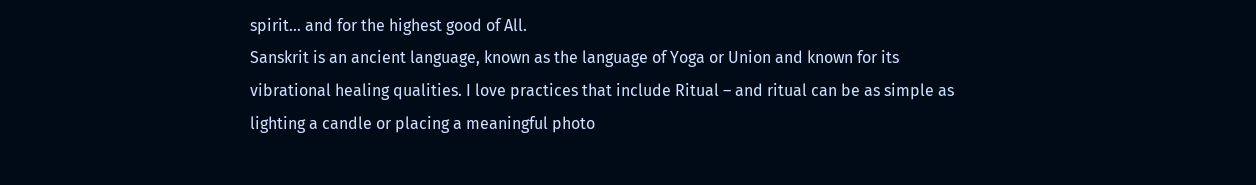spirit… and for the highest good of All.
Sanskrit is an ancient language, known as the language of Yoga or Union and known for its vibrational healing qualities. I love practices that include Ritual – and ritual can be as simple as lighting a candle or placing a meaningful photo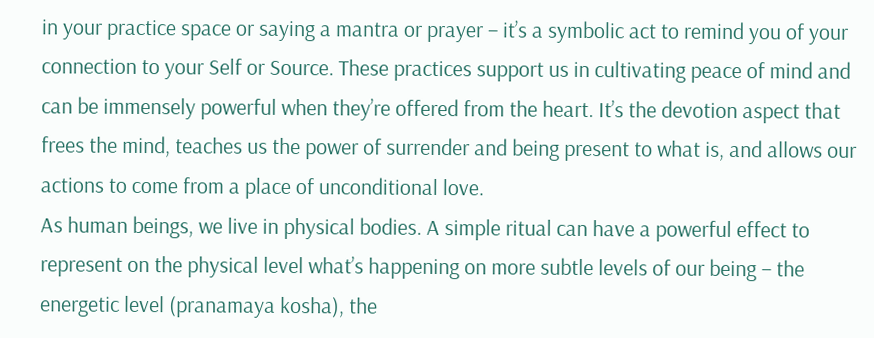in your practice space or saying a mantra or prayer – it’s a symbolic act to remind you of your connection to your Self or Source. These practices support us in cultivating peace of mind and can be immensely powerful when they’re offered from the heart. It’s the devotion aspect that frees the mind, teaches us the power of surrender and being present to what is, and allows our actions to come from a place of unconditional love.
As human beings, we live in physical bodies. A simple ritual can have a powerful effect to represent on the physical level what’s happening on more subtle levels of our being – the energetic level (pranamaya kosha), the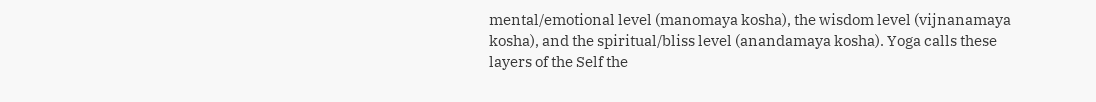mental/emotional level (manomaya kosha), the wisdom level (vijnanamaya kosha), and the spiritual/bliss level (anandamaya kosha). Yoga calls these layers of the Self the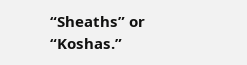“Sheaths” or “Koshas.”